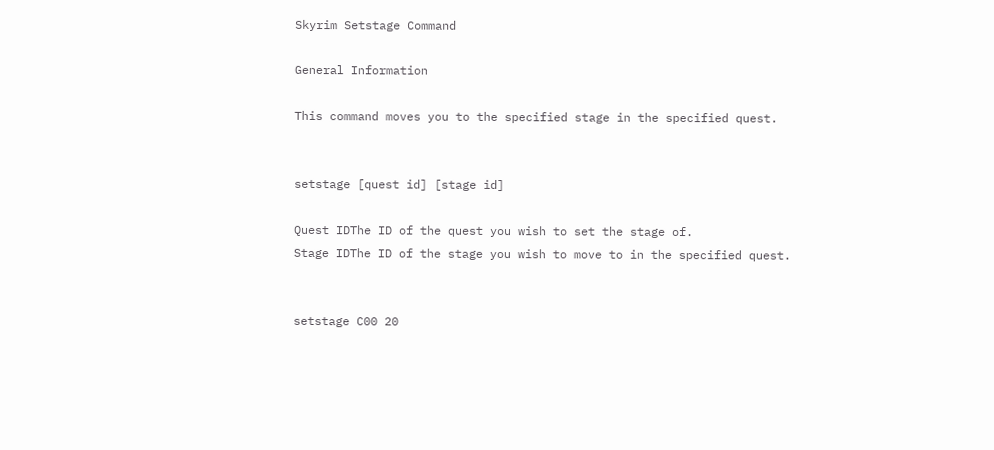Skyrim Setstage Command

General Information

This command moves you to the specified stage in the specified quest.


setstage [quest id] [stage id]

Quest IDThe ID of the quest you wish to set the stage of.
Stage IDThe ID of the stage you wish to move to in the specified quest.


setstage C00 20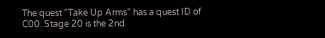The quest "Take Up Arms" has a quest ID of C00. Stage 20 is the 2nd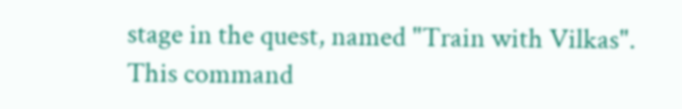stage in the quest, named "Train with Vilkas". This command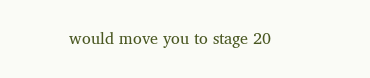would move you to stage 20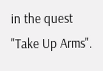in the quest "Take Up Arms".